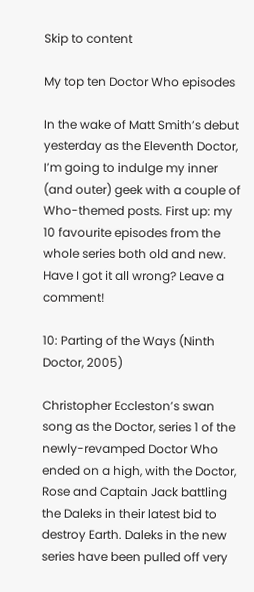Skip to content

My top ten Doctor Who episodes

In the wake of Matt Smith’s debut yesterday as the Eleventh Doctor, I’m going to indulge my inner (and outer) geek with a couple of Who-themed posts. First up: my 10 favourite episodes from the whole series both old and new. Have I got it all wrong? Leave a comment!

10: Parting of the Ways (Ninth Doctor, 2005)

Christopher Eccleston’s swan song as the Doctor, series 1 of the newly-revamped Doctor Who ended on a high, with the Doctor, Rose and Captain Jack battling the Daleks in their latest bid to destroy Earth. Daleks in the new series have been pulled off very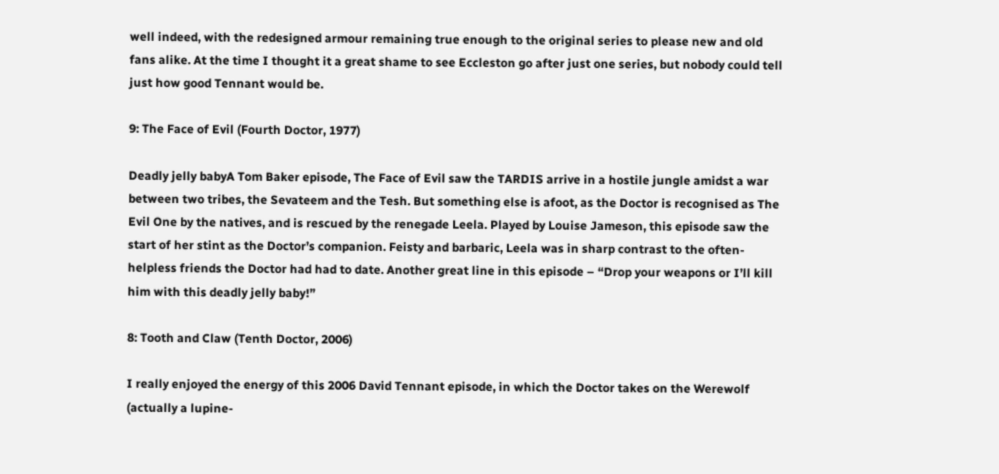well indeed, with the redesigned armour remaining true enough to the original series to please new and old fans alike. At the time I thought it a great shame to see Eccleston go after just one series, but nobody could tell just how good Tennant would be.

9: The Face of Evil (Fourth Doctor, 1977)

Deadly jelly babyA Tom Baker episode, The Face of Evil saw the TARDIS arrive in a hostile jungle amidst a war between two tribes, the Sevateem and the Tesh. But something else is afoot, as the Doctor is recognised as The Evil One by the natives, and is rescued by the renegade Leela. Played by Louise Jameson, this episode saw the start of her stint as the Doctor’s companion. Feisty and barbaric, Leela was in sharp contrast to the often-helpless friends the Doctor had had to date. Another great line in this episode – “Drop your weapons or I’ll kill him with this deadly jelly baby!”

8: Tooth and Claw (Tenth Doctor, 2006)

I really enjoyed the energy of this 2006 David Tennant episode, in which the Doctor takes on the Werewolf (actually a lupine-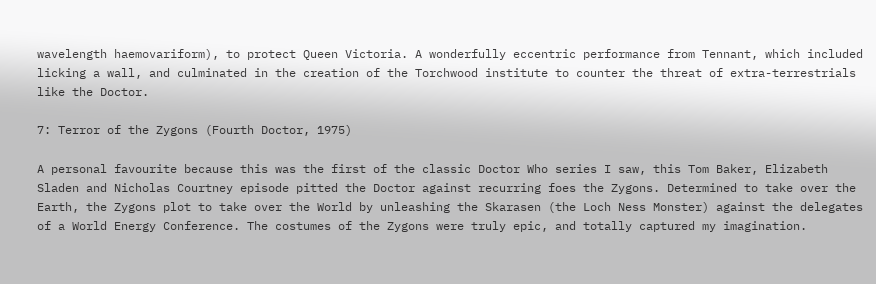wavelength haemovariform), to protect Queen Victoria. A wonderfully eccentric performance from Tennant, which included licking a wall, and culminated in the creation of the Torchwood institute to counter the threat of extra-terrestrials like the Doctor.

7: Terror of the Zygons (Fourth Doctor, 1975)

A personal favourite because this was the first of the classic Doctor Who series I saw, this Tom Baker, Elizabeth Sladen and Nicholas Courtney episode pitted the Doctor against recurring foes the Zygons. Determined to take over the Earth, the Zygons plot to take over the World by unleashing the Skarasen (the Loch Ness Monster) against the delegates of a World Energy Conference. The costumes of the Zygons were truly epic, and totally captured my imagination.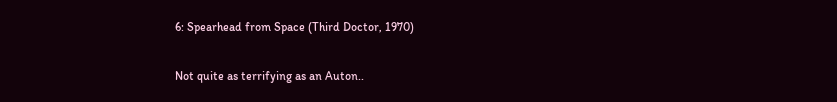6: Spearhead from Space (Third Doctor, 1970)

Not quite as terrifying as an Auton..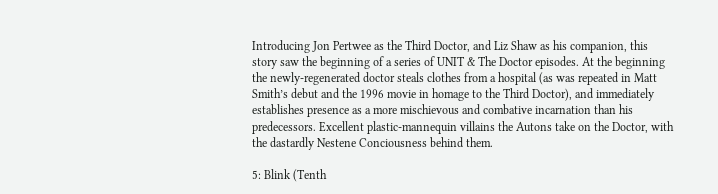Introducing Jon Pertwee as the Third Doctor, and Liz Shaw as his companion, this story saw the beginning of a series of UNIT & The Doctor episodes. At the beginning the newly-regenerated doctor steals clothes from a hospital (as was repeated in Matt Smith’s debut and the 1996 movie in homage to the Third Doctor), and immediately establishes presence as a more mischievous and combative incarnation than his predecessors. Excellent plastic-mannequin villains the Autons take on the Doctor, with the dastardly Nestene Conciousness behind them.

5: Blink (Tenth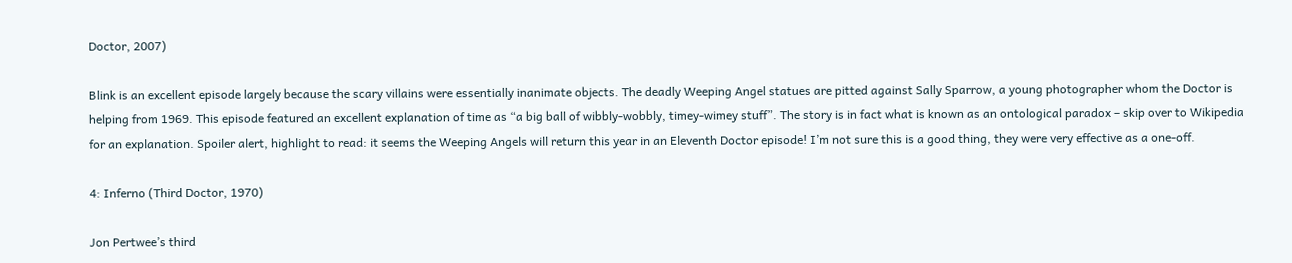Doctor, 2007)

Blink is an excellent episode largely because the scary villains were essentially inanimate objects. The deadly Weeping Angel statues are pitted against Sally Sparrow, a young photographer whom the Doctor is helping from 1969. This episode featured an excellent explanation of time as “a big ball of wibbly-wobbly, timey-wimey stuff”. The story is in fact what is known as an ontological paradox – skip over to Wikipedia for an explanation. Spoiler alert, highlight to read: it seems the Weeping Angels will return this year in an Eleventh Doctor episode! I’m not sure this is a good thing, they were very effective as a one-off.

4: Inferno (Third Doctor, 1970)

Jon Pertwee’s third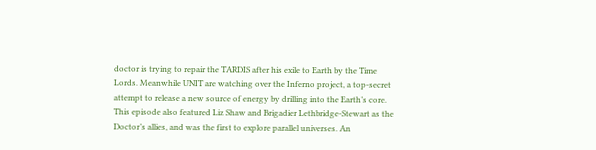doctor is trying to repair the TARDIS after his exile to Earth by the Time Lords. Meanwhile UNIT are watching over the Inferno project, a top-secret attempt to release a new source of energy by drilling into the Earth’s core. This episode also featured Liz Shaw and Brigadier Lethbridge-Stewart as the Doctor’s allies, and was the first to explore parallel universes. An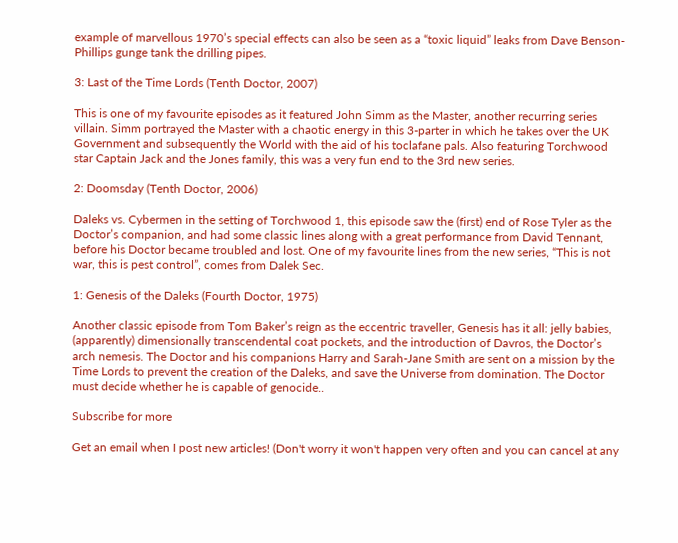example of marvellous 1970’s special effects can also be seen as a “toxic liquid” leaks from Dave Benson-Phillips gunge tank the drilling pipes.

3: Last of the Time Lords (Tenth Doctor, 2007)

This is one of my favourite episodes as it featured John Simm as the Master, another recurring series villain. Simm portrayed the Master with a chaotic energy in this 3-parter in which he takes over the UK Government and subsequently the World with the aid of his toclafane pals. Also featuring Torchwood star Captain Jack and the Jones family, this was a very fun end to the 3rd new series.

2: Doomsday (Tenth Doctor, 2006)

Daleks vs. Cybermen in the setting of Torchwood 1, this episode saw the (first) end of Rose Tyler as the Doctor’s companion, and had some classic lines along with a great performance from David Tennant, before his Doctor became troubled and lost. One of my favourite lines from the new series, “This is not war, this is pest control”, comes from Dalek Sec.

1: Genesis of the Daleks (Fourth Doctor, 1975)

Another classic episode from Tom Baker’s reign as the eccentric traveller, Genesis has it all: jelly babies, (apparently) dimensionally transcendental coat pockets, and the introduction of Davros, the Doctor’s arch nemesis. The Doctor and his companions Harry and Sarah-Jane Smith are sent on a mission by the Time Lords to prevent the creation of the Daleks, and save the Universe from domination. The Doctor must decide whether he is capable of genocide..

Subscribe for more

Get an email when I post new articles! (Don't worry it won't happen very often and you can cancel at any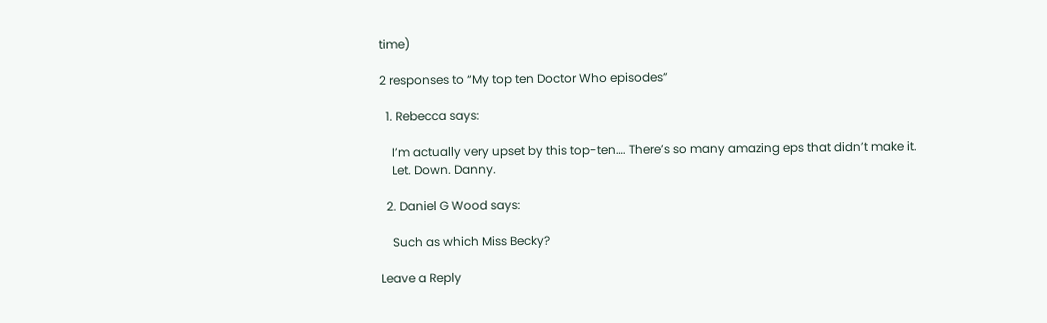time)

2 responses to “My top ten Doctor Who episodes”

  1. Rebecca says:

    I’m actually very upset by this top-ten…. There’s so many amazing eps that didn’t make it.
    Let. Down. Danny.

  2. Daniel G Wood says:

    Such as which Miss Becky?

Leave a Reply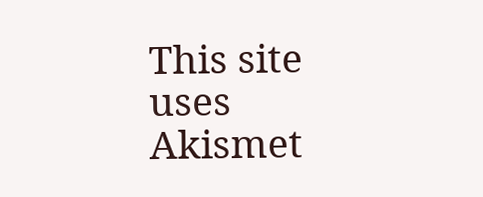This site uses Akismet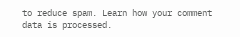to reduce spam. Learn how your comment data is processed.